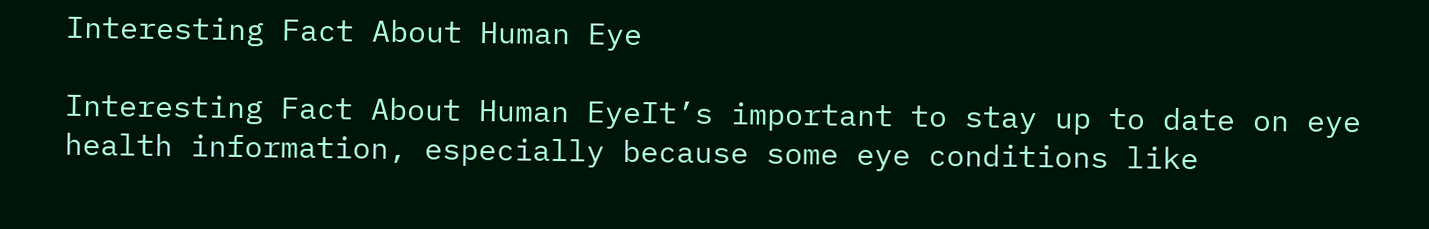Interesting Fact About Human Eye

Interesting Fact About Human EyeIt’s important to stay up to date on eye health information, especially because some eye conditions like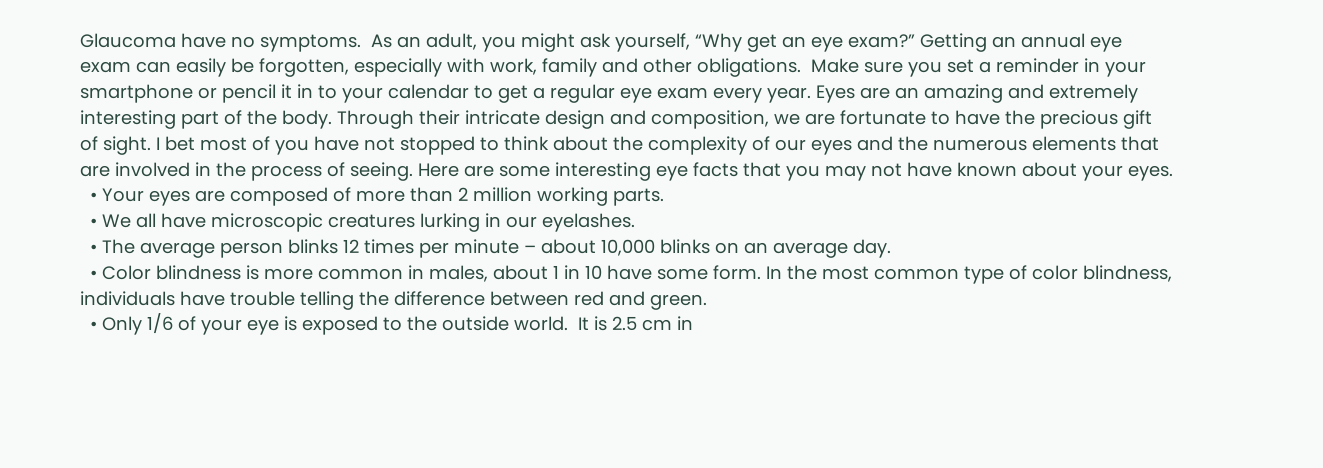Glaucoma have no symptoms.  As an adult, you might ask yourself, “Why get an eye exam?” Getting an annual eye exam can easily be forgotten, especially with work, family and other obligations.  Make sure you set a reminder in your smartphone or pencil it in to your calendar to get a regular eye exam every year. Eyes are an amazing and extremely interesting part of the body. Through their intricate design and composition, we are fortunate to have the precious gift of sight. I bet most of you have not stopped to think about the complexity of our eyes and the numerous elements that are involved in the process of seeing. Here are some interesting eye facts that you may not have known about your eyes.
  • Your eyes are composed of more than 2 million working parts.
  • We all have microscopic creatures lurking in our eyelashes.
  • The average person blinks 12 times per minute – about 10,000 blinks on an average day.
  • Color blindness is more common in males, about 1 in 10 have some form. In the most common type of color blindness, individuals have trouble telling the difference between red and green.
  • Only 1/6 of your eye is exposed to the outside world.  It is 2.5 cm in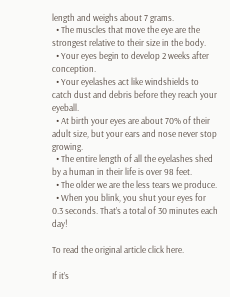length and weighs about 7 grams.
  • The muscles that move the eye are the strongest relative to their size in the body.
  • Your eyes begin to develop 2 weeks after conception.
  • Your eyelashes act like windshields to catch dust and debris before they reach your eyeball.
  • At birth your eyes are about 70% of their adult size, but your ears and nose never stop growing.
  • The entire length of all the eyelashes shed by a human in their life is over 98 feet.
  • The older we are the less tears we produce.
  • When you blink, you shut your eyes for 0.3 seconds. That’s a total of 30 minutes each day!

To read the original article click here.

If it’s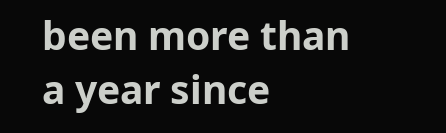been more than a year since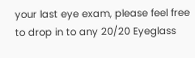your last eye exam, please feel free to drop in to any 20/20 Eyeglass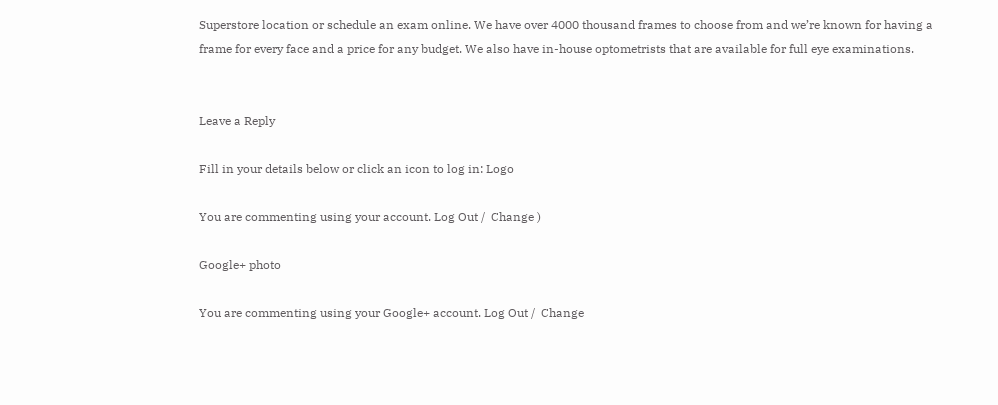Superstore location or schedule an exam online. We have over 4000 thousand frames to choose from and we’re known for having a frame for every face and a price for any budget. We also have in-house optometrists that are available for full eye examinations.


Leave a Reply

Fill in your details below or click an icon to log in: Logo

You are commenting using your account. Log Out /  Change )

Google+ photo

You are commenting using your Google+ account. Log Out /  Change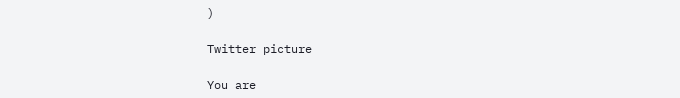)

Twitter picture

You are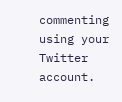commenting using your Twitter account.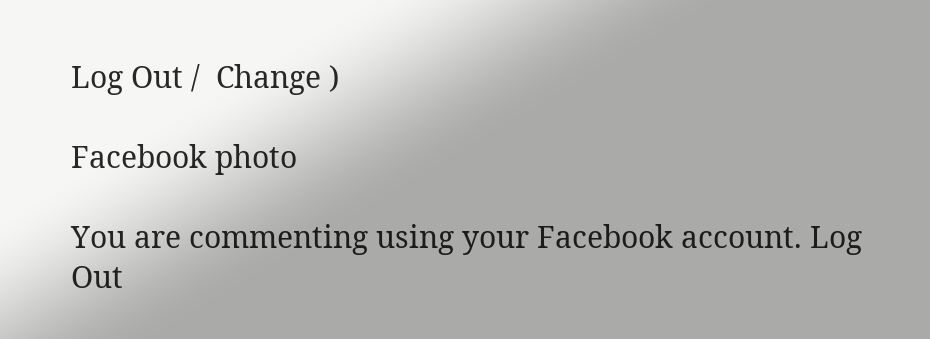Log Out /  Change )

Facebook photo

You are commenting using your Facebook account. Log Out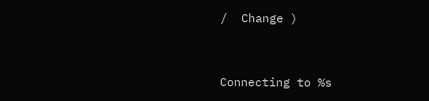/  Change )


Connecting to %s